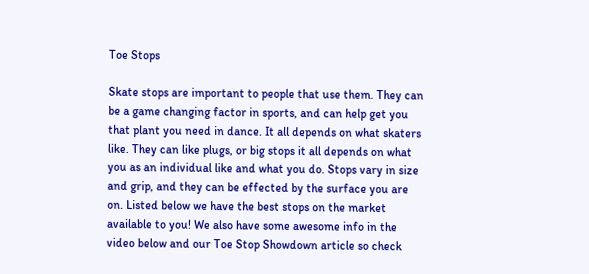Toe Stops

Skate stops are important to people that use them. They can be a game changing factor in sports, and can help get you that plant you need in dance. It all depends on what skaters like. They can like plugs, or big stops it all depends on what you as an individual like and what you do. Stops vary in size and grip, and they can be effected by the surface you are on. Listed below we have the best stops on the market available to you! We also have some awesome info in the video below and our Toe Stop Showdown article so check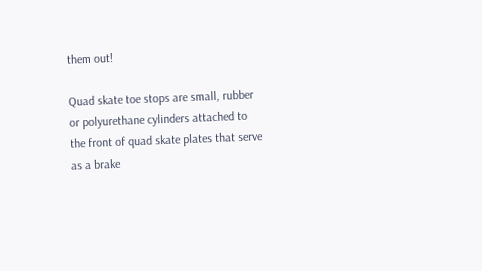them out!

Quad skate toe stops are small, rubber or polyurethane cylinders attached to the front of quad skate plates that serve as a brake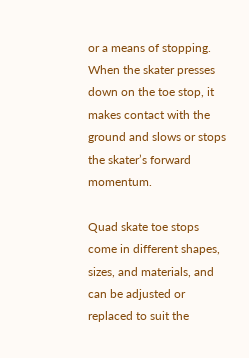or a means of stopping. When the skater presses down on the toe stop, it makes contact with the ground and slows or stops the skater’s forward momentum.

Quad skate toe stops come in different shapes, sizes, and materials, and can be adjusted or replaced to suit the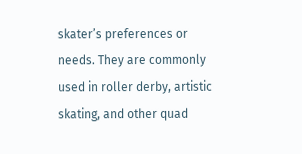skater’s preferences or needs. They are commonly used in roller derby, artistic skating, and other quad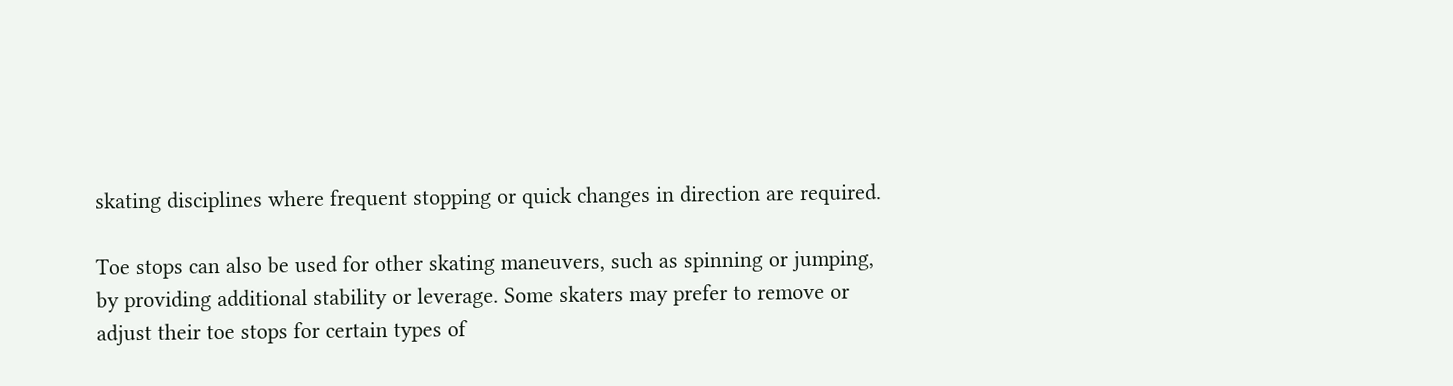skating disciplines where frequent stopping or quick changes in direction are required.

Toe stops can also be used for other skating maneuvers, such as spinning or jumping, by providing additional stability or leverage. Some skaters may prefer to remove or adjust their toe stops for certain types of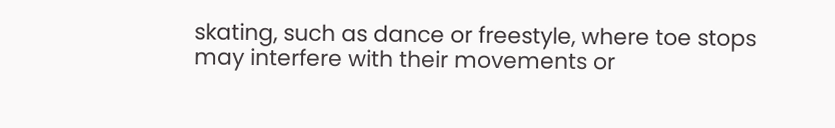skating, such as dance or freestyle, where toe stops may interfere with their movements or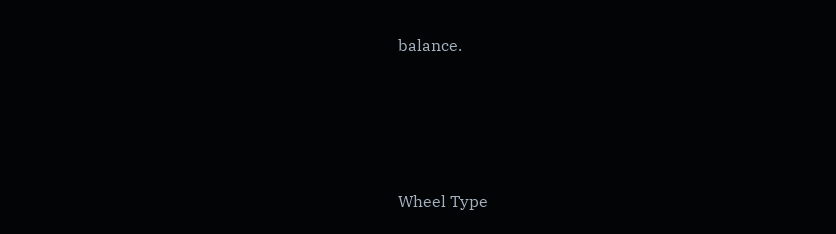balance.






Wheel Type